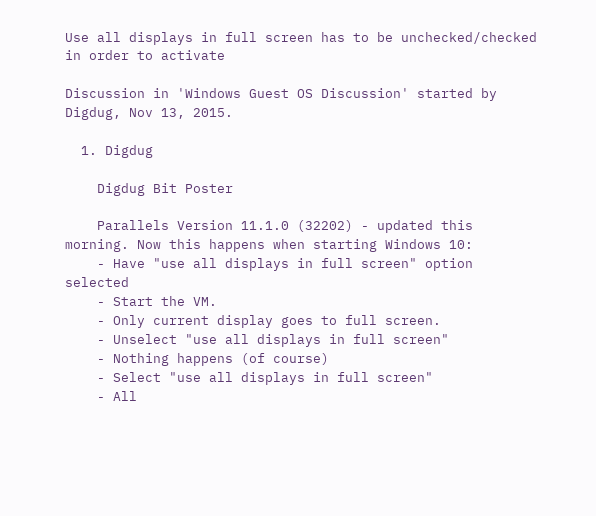Use all displays in full screen has to be unchecked/checked in order to activate

Discussion in 'Windows Guest OS Discussion' started by Digdug, Nov 13, 2015.

  1. Digdug

    Digdug Bit Poster

    Parallels Version 11.1.0 (32202) - updated this morning. Now this happens when starting Windows 10:
    - Have "use all displays in full screen" option selected
    - Start the VM.
    - Only current display goes to full screen.
    - Unselect "use all displays in full screen"
    - Nothing happens (of course)
    - Select "use all displays in full screen"
    - All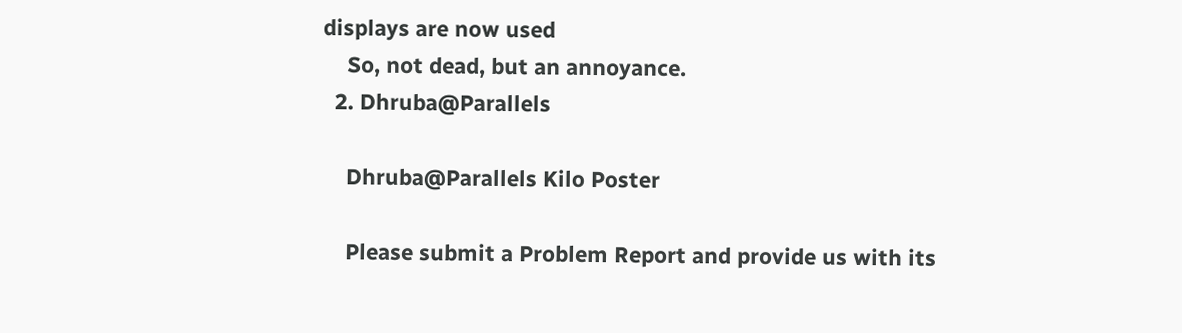displays are now used
    So, not dead, but an annoyance.
  2. Dhruba@Parallels

    Dhruba@Parallels Kilo Poster

    Please submit a Problem Report and provide us with its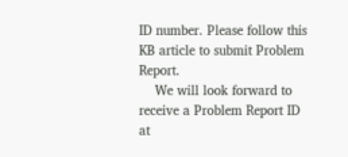ID number. Please follow this KB article to submit Problem Report.
    We will look forward to receive a Problem Report ID at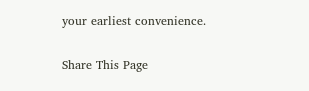your earliest convenience.

Share This Page